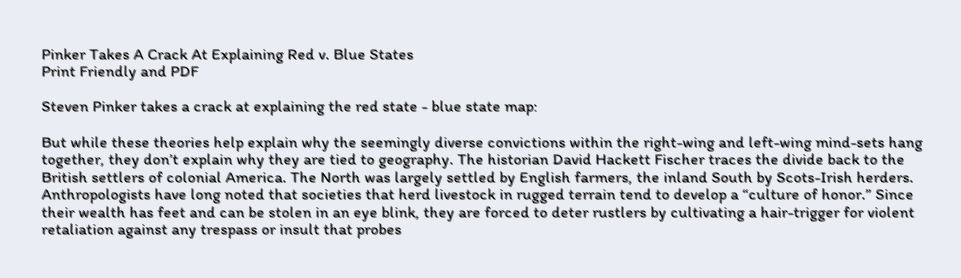Pinker Takes A Crack At Explaining Red v. Blue States
Print Friendly and PDF

Steven Pinker takes a crack at explaining the red state - blue state map:

But while these theories help explain why the seemingly diverse convictions within the right-wing and left-wing mind-sets hang together, they don’t explain why they are tied to geography. The historian David Hackett Fischer traces the divide back to the British settlers of colonial America. The North was largely settled by English farmers, the inland South by Scots-Irish herders. Anthropologists have long noted that societies that herd livestock in rugged terrain tend to develop a “culture of honor.” Since their wealth has feet and can be stolen in an eye blink, they are forced to deter rustlers by cultivating a hair-trigger for violent retaliation against any trespass or insult that probes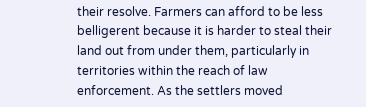their resolve. Farmers can afford to be less belligerent because it is harder to steal their land out from under them, particularly in territories within the reach of law enforcement. As the settlers moved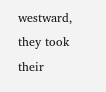westward, they took their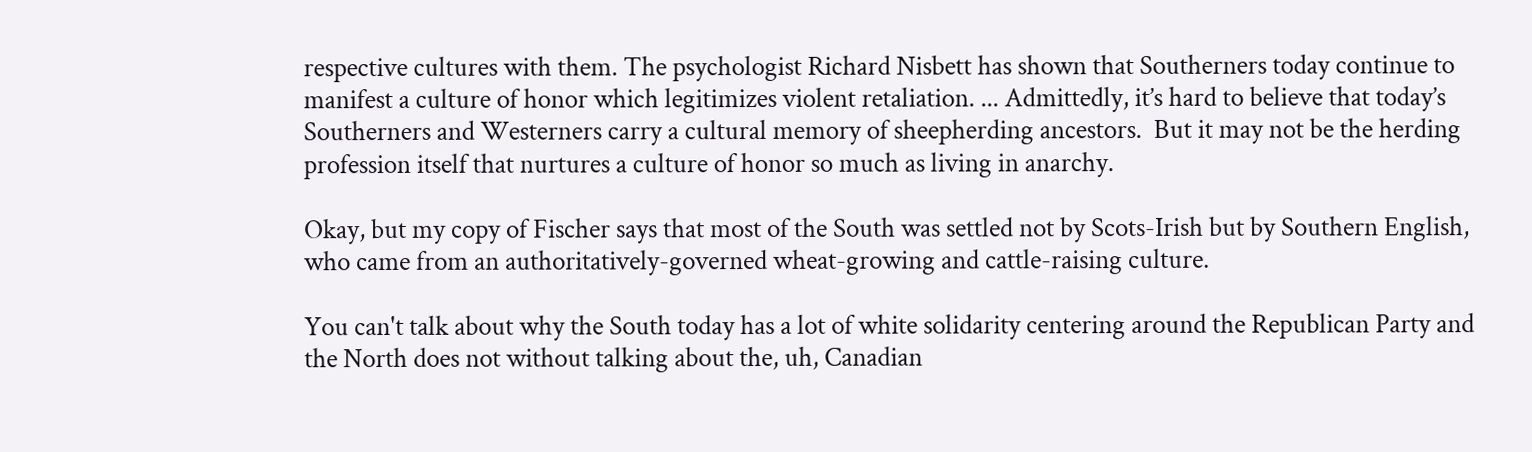respective cultures with them. The psychologist Richard Nisbett has shown that Southerners today continue to manifest a culture of honor which legitimizes violent retaliation. ... Admittedly, it’s hard to believe that today’s Southerners and Westerners carry a cultural memory of sheepherding ancestors.  But it may not be the herding profession itself that nurtures a culture of honor so much as living in anarchy.

Okay, but my copy of Fischer says that most of the South was settled not by Scots-Irish but by Southern English, who came from an authoritatively-governed wheat-growing and cattle-raising culture.

You can't talk about why the South today has a lot of white solidarity centering around the Republican Party and the North does not without talking about the, uh, Canadian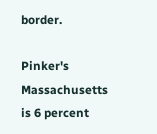border.

Pinker's Massachusetts is 6 percent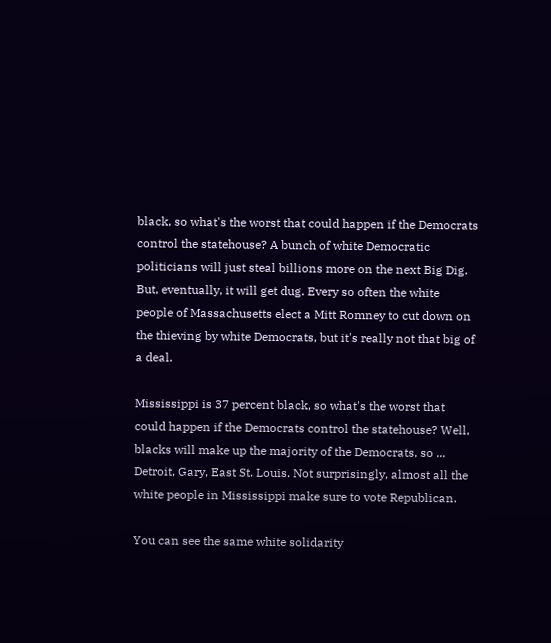black, so what's the worst that could happen if the Democrats control the statehouse? A bunch of white Democratic politicians will just steal billions more on the next Big Dig. But, eventually, it will get dug. Every so often the white people of Massachusetts elect a Mitt Romney to cut down on the thieving by white Democrats, but it's really not that big of a deal.

Mississippi is 37 percent black, so what's the worst that could happen if the Democrats control the statehouse? Well, blacks will make up the majority of the Democrats, so ... Detroit, Gary, East St. Louis. Not surprisingly, almost all the white people in Mississippi make sure to vote Republican.

You can see the same white solidarity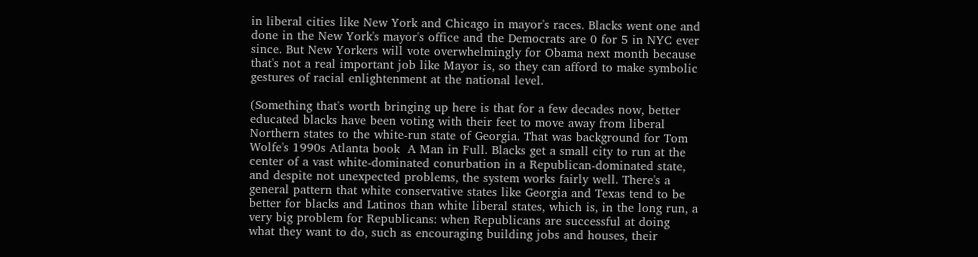in liberal cities like New York and Chicago in mayor's races. Blacks went one and done in the New York's mayor's office and the Democrats are 0 for 5 in NYC ever since. But New Yorkers will vote overwhelmingly for Obama next month because that's not a real important job like Mayor is, so they can afford to make symbolic gestures of racial enlightenment at the national level.

(Something that's worth bringing up here is that for a few decades now, better educated blacks have been voting with their feet to move away from liberal Northern states to the white-run state of Georgia. That was background for Tom Wolfe's 1990s Atlanta book  A Man in Full. Blacks get a small city to run at the center of a vast white-dominated conurbation in a Republican-dominated state, and despite not unexpected problems, the system works fairly well. There's a general pattern that white conservative states like Georgia and Texas tend to be better for blacks and Latinos than white liberal states, which is, in the long run, a very big problem for Republicans: when Republicans are successful at doing what they want to do, such as encouraging building jobs and houses, their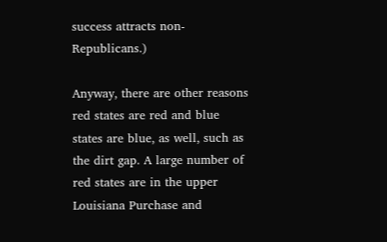success attracts non-Republicans.)

Anyway, there are other reasons red states are red and blue states are blue, as well, such as the dirt gap. A large number of red states are in the upper Louisiana Purchase and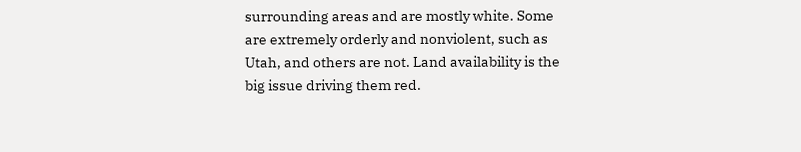surrounding areas and are mostly white. Some are extremely orderly and nonviolent, such as Utah, and others are not. Land availability is the big issue driving them red.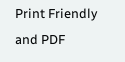Print Friendly and PDF